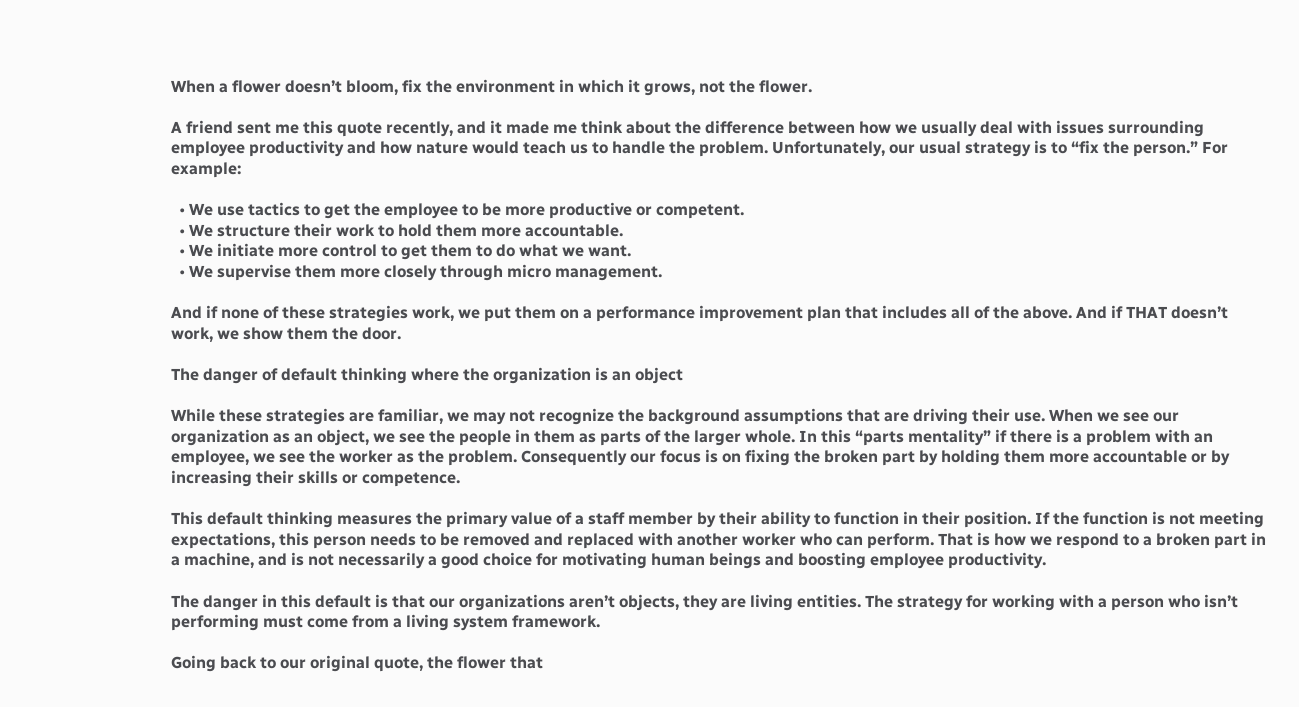When a flower doesn’t bloom, fix the environment in which it grows, not the flower.

A friend sent me this quote recently, and it made me think about the difference between how we usually deal with issues surrounding employee productivity and how nature would teach us to handle the problem. Unfortunately, our usual strategy is to “fix the person.” For example:

  • We use tactics to get the employee to be more productive or competent.
  • We structure their work to hold them more accountable.
  • We initiate more control to get them to do what we want.
  • We supervise them more closely through micro management.

And if none of these strategies work, we put them on a performance improvement plan that includes all of the above. And if THAT doesn’t work, we show them the door.

The danger of default thinking where the organization is an object

While these strategies are familiar, we may not recognize the background assumptions that are driving their use. When we see our organization as an object, we see the people in them as parts of the larger whole. In this “parts mentality” if there is a problem with an employee, we see the worker as the problem. Consequently our focus is on fixing the broken part by holding them more accountable or by increasing their skills or competence.

This default thinking measures the primary value of a staff member by their ability to function in their position. If the function is not meeting expectations, this person needs to be removed and replaced with another worker who can perform. That is how we respond to a broken part in a machine, and is not necessarily a good choice for motivating human beings and boosting employee productivity.

The danger in this default is that our organizations aren’t objects, they are living entities. The strategy for working with a person who isn’t performing must come from a living system framework.

Going back to our original quote, the flower that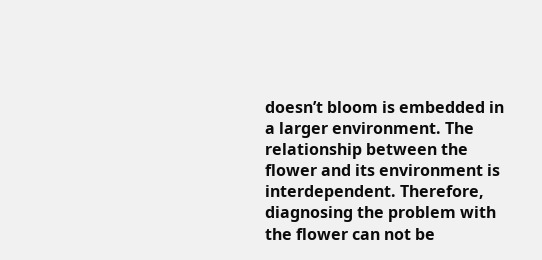doesn’t bloom is embedded in a larger environment. The relationship between the flower and its environment is interdependent. Therefore, diagnosing the problem with the flower can not be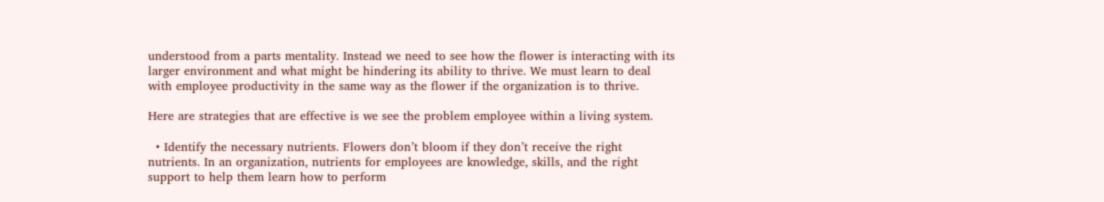understood from a parts mentality. Instead we need to see how the flower is interacting with its larger environment and what might be hindering its ability to thrive. We must learn to deal with employee productivity in the same way as the flower if the organization is to thrive.

Here are strategies that are effective is we see the problem employee within a living system.

  • Identify the necessary nutrients. Flowers don’t bloom if they don’t receive the right nutrients. In an organization, nutrients for employees are knowledge, skills, and the right support to help them learn how to perform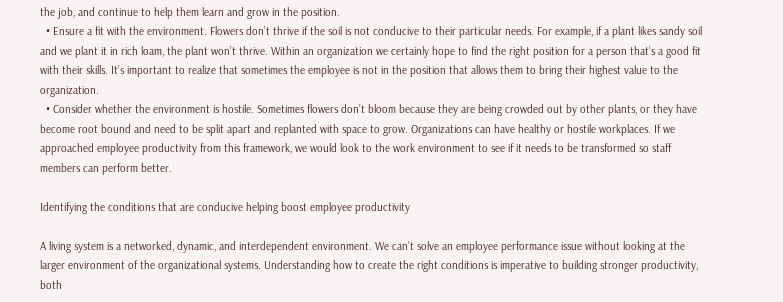the job, and continue to help them learn and grow in the position.
  • Ensure a fit with the environment. Flowers don’t thrive if the soil is not conducive to their particular needs. For example, if a plant likes sandy soil and we plant it in rich loam, the plant won’t thrive. Within an organization we certainly hope to find the right position for a person that’s a good fit with their skills. It’s important to realize that sometimes the employee is not in the position that allows them to bring their highest value to the organization.
  • Consider whether the environment is hostile. Sometimes flowers don’t bloom because they are being crowded out by other plants, or they have become root bound and need to be split apart and replanted with space to grow. Organizations can have healthy or hostile workplaces. If we approached employee productivity from this framework, we would look to the work environment to see if it needs to be transformed so staff members can perform better.

Identifying the conditions that are conducive helping boost employee productivity

A living system is a networked, dynamic, and interdependent environment. We can’t solve an employee performance issue without looking at the larger environment of the organizational systems. Understanding how to create the right conditions is imperative to building stronger productivity, both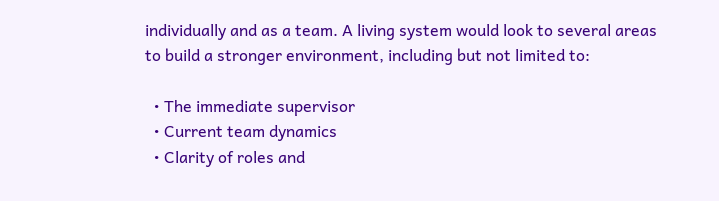individually and as a team. A living system would look to several areas to build a stronger environment, including but not limited to:

  • The immediate supervisor
  • Current team dynamics
  • Clarity of roles and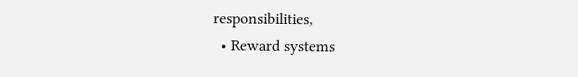responsibilities,
  • Reward systems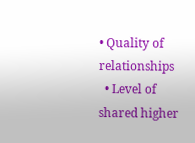• Quality of relationships
  • Level of shared higher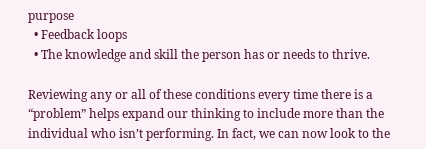purpose
  • Feedback loops
  • The knowledge and skill the person has or needs to thrive.

Reviewing any or all of these conditions every time there is a “problem” helps expand our thinking to include more than the individual who isn’t performing. In fact, we can now look to the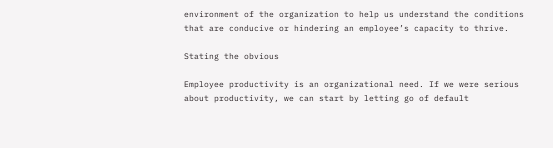environment of the organization to help us understand the conditions that are conducive or hindering an employee’s capacity to thrive.

Stating the obvious

Employee productivity is an organizational need. If we were serious about productivity, we can start by letting go of default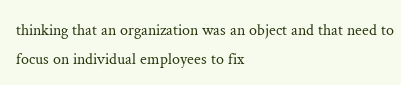thinking that an organization was an object and that need to focus on individual employees to fix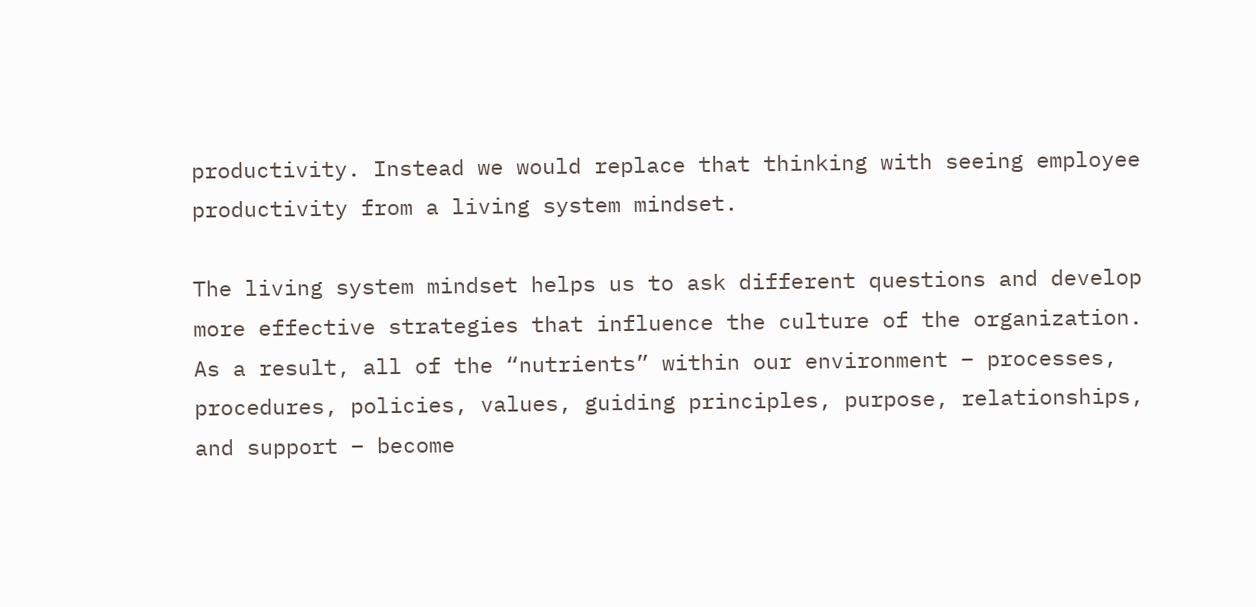productivity. Instead we would replace that thinking with seeing employee productivity from a living system mindset.

The living system mindset helps us to ask different questions and develop more effective strategies that influence the culture of the organization. As a result, all of the “nutrients” within our environment – processes, procedures, policies, values, guiding principles, purpose, relationships, and support – become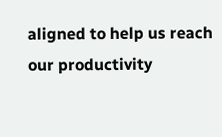aligned to help us reach our productivity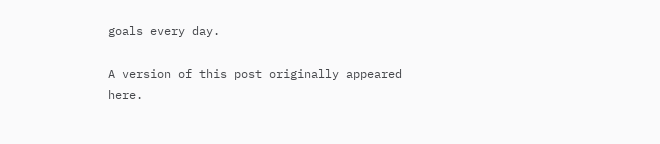goals every day.

A version of this post originally appeared here.